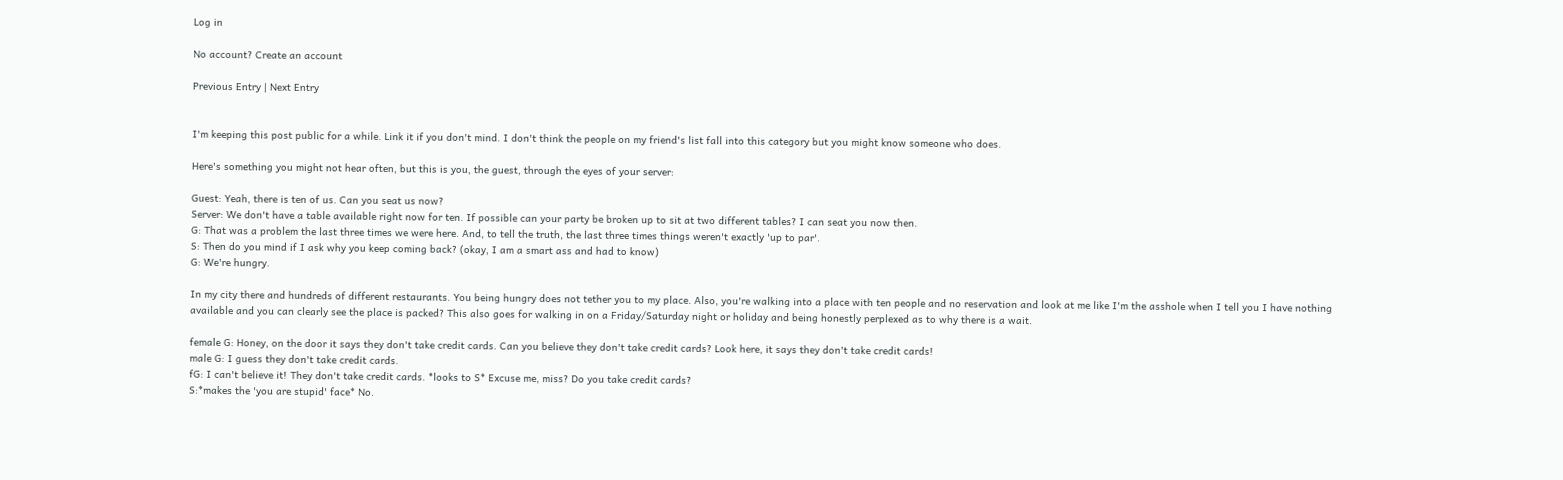Log in

No account? Create an account

Previous Entry | Next Entry


I'm keeping this post public for a while. Link it if you don't mind. I don't think the people on my friend's list fall into this category but you might know someone who does.

Here's something you might not hear often, but this is you, the guest, through the eyes of your server:

Guest: Yeah, there is ten of us. Can you seat us now?
Server: We don't have a table available right now for ten. If possible can your party be broken up to sit at two different tables? I can seat you now then.
G: That was a problem the last three times we were here. And, to tell the truth, the last three times things weren't exactly 'up to par'.
S: Then do you mind if I ask why you keep coming back? (okay, I am a smart ass and had to know)
G: We're hungry.

In my city there and hundreds of different restaurants. You being hungry does not tether you to my place. Also, you're walking into a place with ten people and no reservation and look at me like I'm the asshole when I tell you I have nothing available and you can clearly see the place is packed? This also goes for walking in on a Friday/Saturday night or holiday and being honestly perplexed as to why there is a wait.

female G: Honey, on the door it says they don't take credit cards. Can you believe they don't take credit cards? Look here, it says they don't take credit cards!
male G: I guess they don't take credit cards.
fG: I can't believe it! They don't take credit cards. *looks to S* Excuse me, miss? Do you take credit cards?
S:*makes the 'you are stupid' face* No.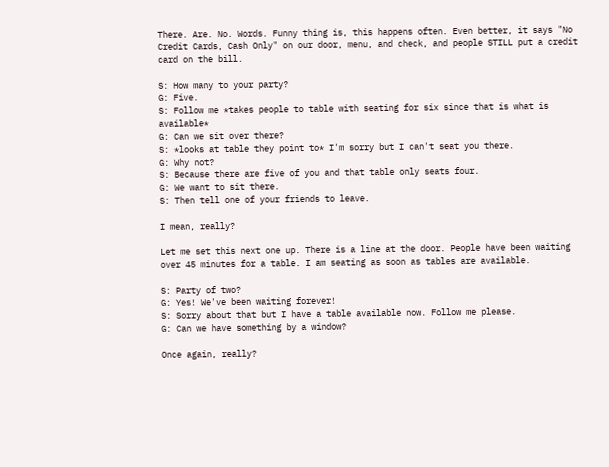There. Are. No. Words. Funny thing is, this happens often. Even better, it says "No Credit Cards, Cash Only" on our door, menu, and check, and people STILL put a credit card on the bill.

S: How many to your party?
G: Five.
S: Follow me *takes people to table with seating for six since that is what is available*
G: Can we sit over there?
S: *looks at table they point to* I'm sorry but I can't seat you there.
G: Why not?
S: Because there are five of you and that table only seats four.
G: We want to sit there.
S: Then tell one of your friends to leave.

I mean, really?

Let me set this next one up. There is a line at the door. People have been waiting over 45 minutes for a table. I am seating as soon as tables are available.

S: Party of two?
G: Yes! We've been waiting forever!
S: Sorry about that but I have a table available now. Follow me please.
G: Can we have something by a window?

Once again, really?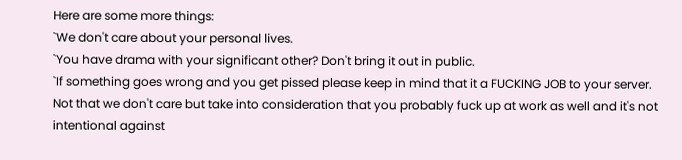Here are some more things:
`We don't care about your personal lives.
`You have drama with your significant other? Don't bring it out in public.
`If something goes wrong and you get pissed please keep in mind that it a FUCKING JOB to your server. Not that we don't care but take into consideration that you probably fuck up at work as well and it's not intentional against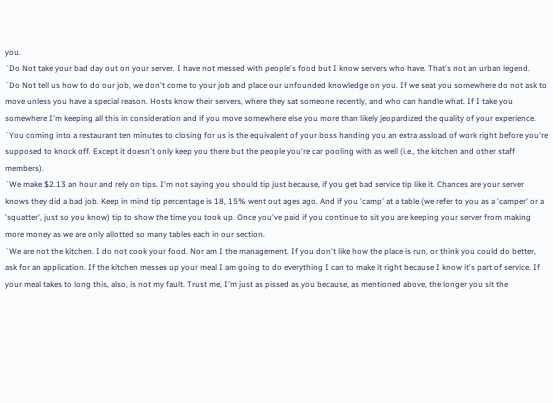you.
`Do Not take your bad day out on your server. I have not messed with people's food but I know servers who have. That's not an urban legend.
`Do Not tell us how to do our job, we don't come to your job and place our unfounded knowledge on you. If we seat you somewhere do not ask to move unless you have a special reason. Hosts know their servers, where they sat someone recently, and who can handle what. If I take you somewhere I'm keeping all this in consideration and if you move somewhere else you more than likely jeopardized the quality of your experience.
`You coming into a restaurant ten minutes to closing for us is the equivalent of your boss handing you an extra assload of work right before you're supposed to knock off. Except it doesn't only keep you there but the people you're car pooling with as well (i.e., the kitchen and other staff members).
`We make $2.13 an hour and rely on tips. I'm not saying you should tip just because, if you get bad service tip like it. Chances are your server knows they did a bad job. Keep in mind tip percentage is 18, 15% went out ages ago. And if you 'camp' at a table (we refer to you as a 'camper' or a 'squatter', just so you know) tip to show the time you took up. Once you've paid if you continue to sit you are keeping your server from making more money as we are only allotted so many tables each in our section.
`We are not the kitchen. I do not cook your food. Nor am I the management. If you don't like how the place is run, or think you could do better, ask for an application. If the kitchen messes up your meal I am going to do everything I can to make it right because I know it's part of service. If your meal takes to long this, also, is not my fault. Trust me, I'm just as pissed as you because, as mentioned above, the longer you sit the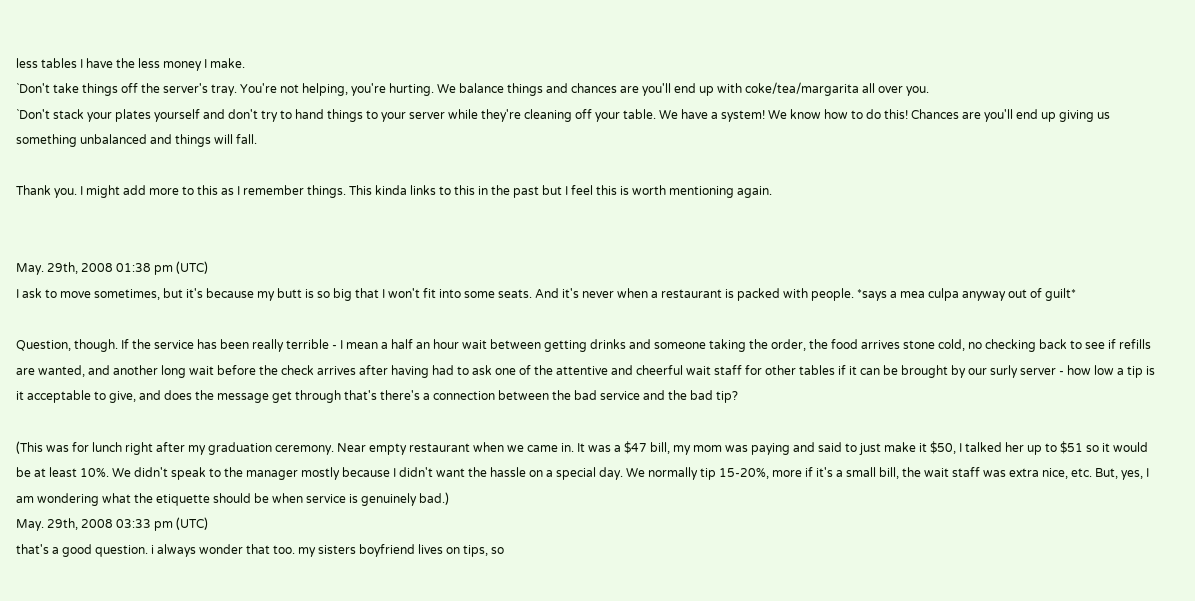less tables I have the less money I make.
`Don't take things off the server's tray. You're not helping, you're hurting. We balance things and chances are you'll end up with coke/tea/margarita all over you.
`Don't stack your plates yourself and don't try to hand things to your server while they're cleaning off your table. We have a system! We know how to do this! Chances are you'll end up giving us something unbalanced and things will fall.

Thank you. I might add more to this as I remember things. This kinda links to this in the past but I feel this is worth mentioning again.


May. 29th, 2008 01:38 pm (UTC)
I ask to move sometimes, but it's because my butt is so big that I won't fit into some seats. And it's never when a restaurant is packed with people. *says a mea culpa anyway out of guilt*

Question, though. If the service has been really terrible - I mean a half an hour wait between getting drinks and someone taking the order, the food arrives stone cold, no checking back to see if refills are wanted, and another long wait before the check arrives after having had to ask one of the attentive and cheerful wait staff for other tables if it can be brought by our surly server - how low a tip is it acceptable to give, and does the message get through that's there's a connection between the bad service and the bad tip?

(This was for lunch right after my graduation ceremony. Near empty restaurant when we came in. It was a $47 bill, my mom was paying and said to just make it $50, I talked her up to $51 so it would be at least 10%. We didn't speak to the manager mostly because I didn't want the hassle on a special day. We normally tip 15-20%, more if it's a small bill, the wait staff was extra nice, etc. But, yes, I am wondering what the etiquette should be when service is genuinely bad.)
May. 29th, 2008 03:33 pm (UTC)
that's a good question. i always wonder that too. my sisters boyfriend lives on tips, so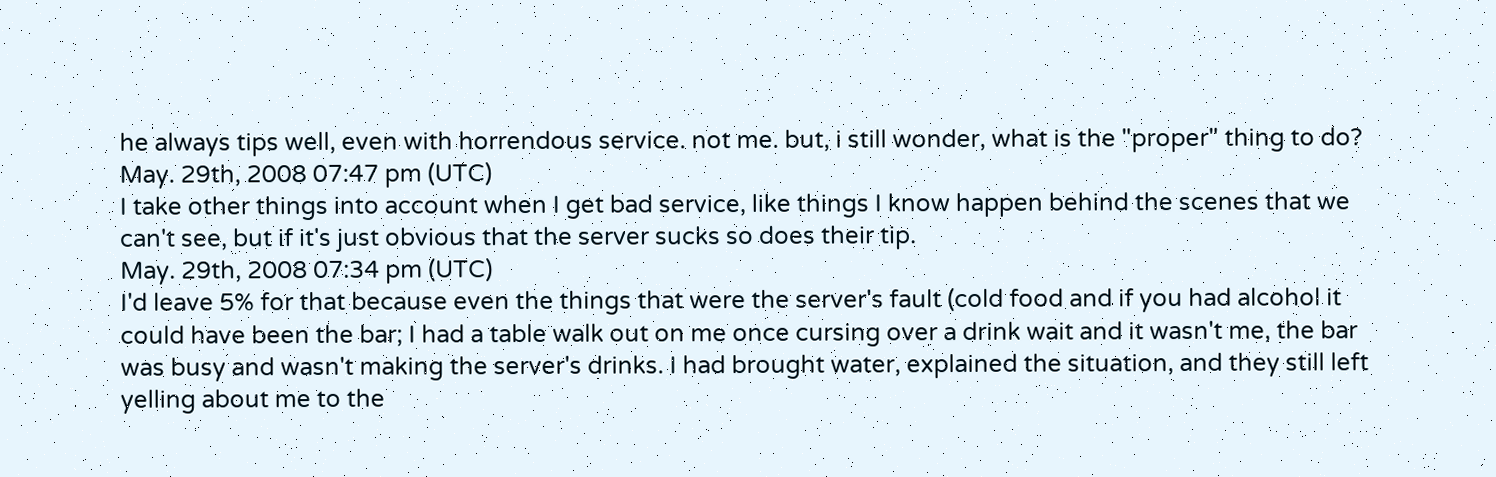he always tips well, even with horrendous service. not me. but, i still wonder, what is the "proper" thing to do?
May. 29th, 2008 07:47 pm (UTC)
I take other things into account when I get bad service, like things I know happen behind the scenes that we can't see, but if it's just obvious that the server sucks so does their tip.
May. 29th, 2008 07:34 pm (UTC)
I'd leave 5% for that because even the things that were the server's fault (cold food and if you had alcohol it could have been the bar; I had a table walk out on me once cursing over a drink wait and it wasn't me, the bar was busy and wasn't making the server's drinks. I had brought water, explained the situation, and they still left yelling about me to the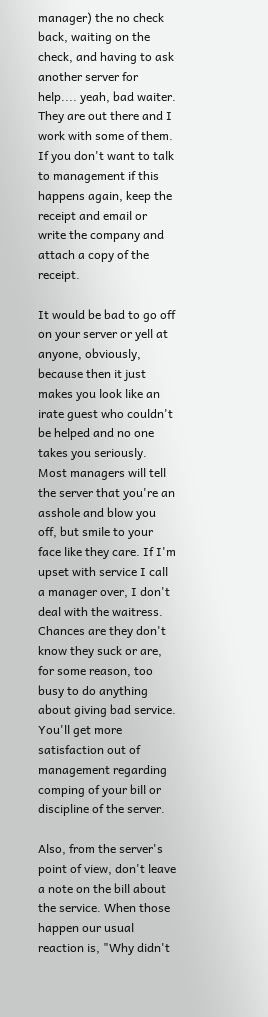manager) the no check back, waiting on the check, and having to ask another server for help.... yeah, bad waiter. They are out there and I work with some of them. If you don't want to talk to management if this happens again, keep the receipt and email or write the company and attach a copy of the receipt.

It would be bad to go off on your server or yell at anyone, obviously, because then it just makes you look like an irate guest who couldn't be helped and no one takes you seriously. Most managers will tell the server that you're an asshole and blow you off, but smile to your face like they care. If I'm upset with service I call a manager over, I don't deal with the waitress. Chances are they don't know they suck or are, for some reason, too busy to do anything about giving bad service. You'll get more satisfaction out of management regarding comping of your bill or discipline of the server.

Also, from the server's point of view, don't leave a note on the bill about the service. When those happen our usual reaction is, "Why didn't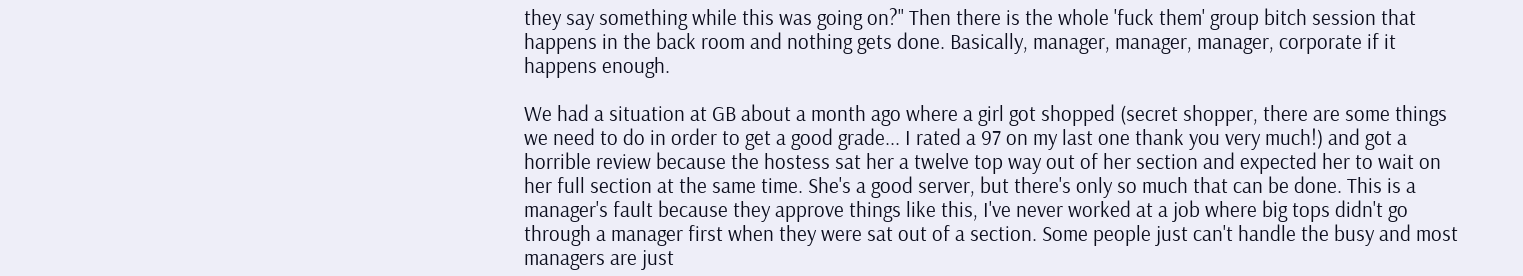they say something while this was going on?" Then there is the whole 'fuck them' group bitch session that happens in the back room and nothing gets done. Basically, manager, manager, manager, corporate if it happens enough.

We had a situation at GB about a month ago where a girl got shopped (secret shopper, there are some things we need to do in order to get a good grade... I rated a 97 on my last one thank you very much!) and got a horrible review because the hostess sat her a twelve top way out of her section and expected her to wait on her full section at the same time. She's a good server, but there's only so much that can be done. This is a manager's fault because they approve things like this, I've never worked at a job where big tops didn't go through a manager first when they were sat out of a section. Some people just can't handle the busy and most managers are just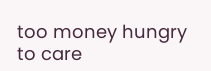too money hungry to care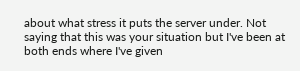about what stress it puts the server under. Not saying that this was your situation but I've been at both ends where I've given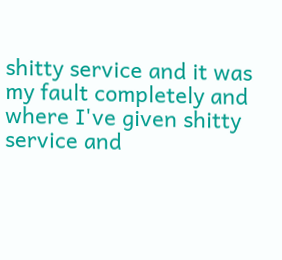shitty service and it was my fault completely and where I've given shitty service and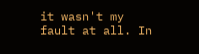it wasn't my fault at all. In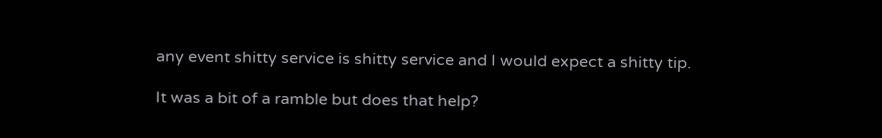any event shitty service is shitty service and I would expect a shitty tip.

It was a bit of a ramble but does that help?